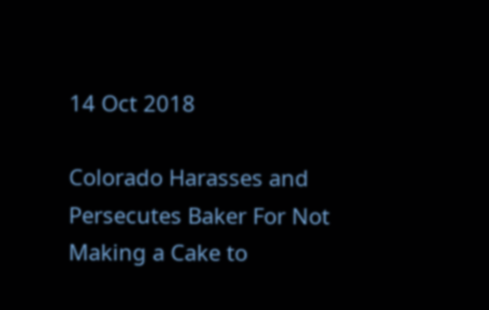14 Oct 2018

Colorado Harasses and Persecutes Baker For Not Making a Cake to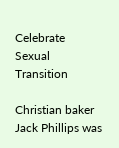Celebrate Sexual Transition

Christian baker Jack Phillips was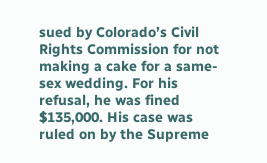sued by Colorado’s Civil Rights Commission for not making a cake for a same-sex wedding. For his refusal, he was fined $135,000. His case was ruled on by the Supreme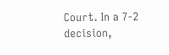Court. In a 7-2 decision,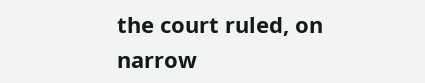the court ruled, on narrow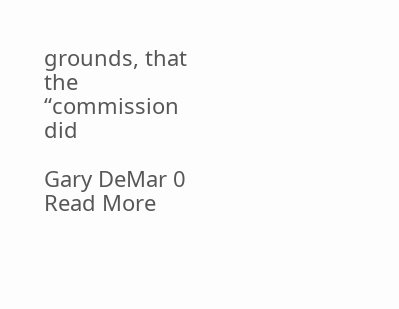grounds, that the “commission did

Gary DeMar 0 Read More